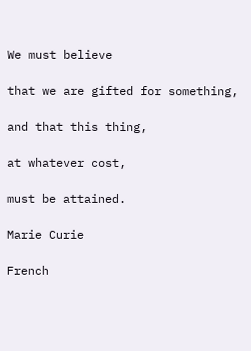We must believe

that we are gifted for something,

and that this thing,

at whatever cost,

must be attained.

Marie Curie

French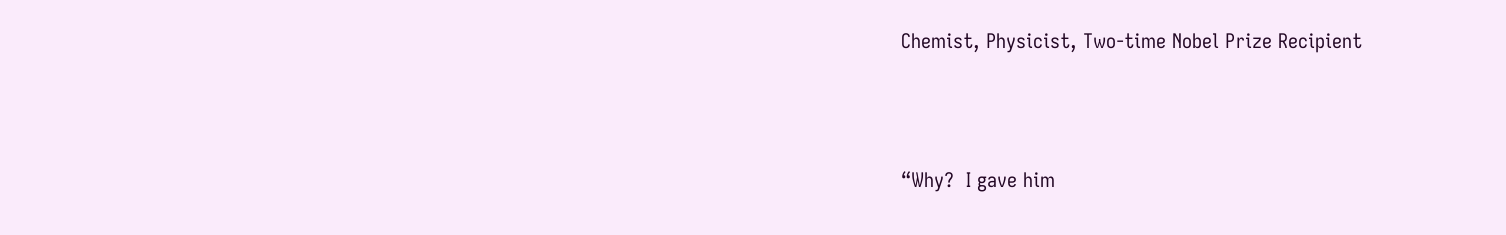Chemist, Physicist, Two-time Nobel Prize Recipient



“Why?  I gave him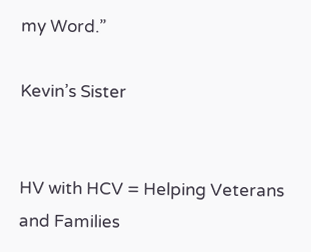my Word.”

Kevin’s Sister


HV with HCV = Helping Veterans and Families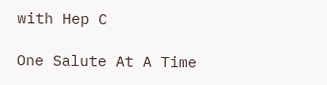with Hep C

One Salute At A Time